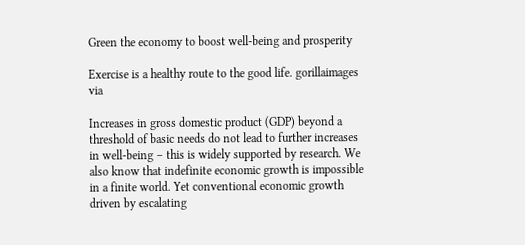Green the economy to boost well-being and prosperity

Exercise is a healthy route to the good life. gorillaimages via

Increases in gross domestic product (GDP) beyond a threshold of basic needs do not lead to further increases in well-being – this is widely supported by research. We also know that indefinite economic growth is impossible in a finite world. Yet conventional economic growth driven by escalating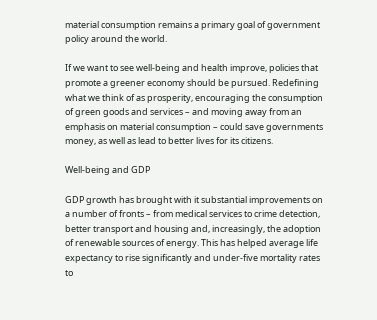material consumption remains a primary goal of government policy around the world.

If we want to see well-being and health improve, policies that promote a greener economy should be pursued. Redefining what we think of as prosperity, encouraging the consumption of green goods and services – and moving away from an emphasis on material consumption – could save governments money, as well as lead to better lives for its citizens.

Well-being and GDP

GDP growth has brought with it substantial improvements on a number of fronts – from medical services to crime detection, better transport and housing and, increasingly, the adoption of renewable sources of energy. This has helped average life expectancy to rise significantly and under-five mortality rates to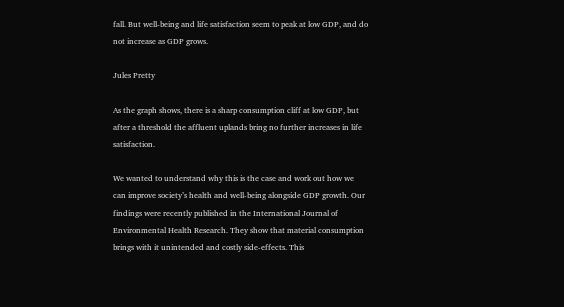fall. But well-being and life satisfaction seem to peak at low GDP, and do not increase as GDP grows.

Jules Pretty

As the graph shows, there is a sharp consumption cliff at low GDP, but after a threshold the affluent uplands bring no further increases in life satisfaction.

We wanted to understand why this is the case and work out how we can improve society’s health and well-being alongside GDP growth. Our findings were recently published in the International Journal of Environmental Health Research. They show that material consumption brings with it unintended and costly side-effects. This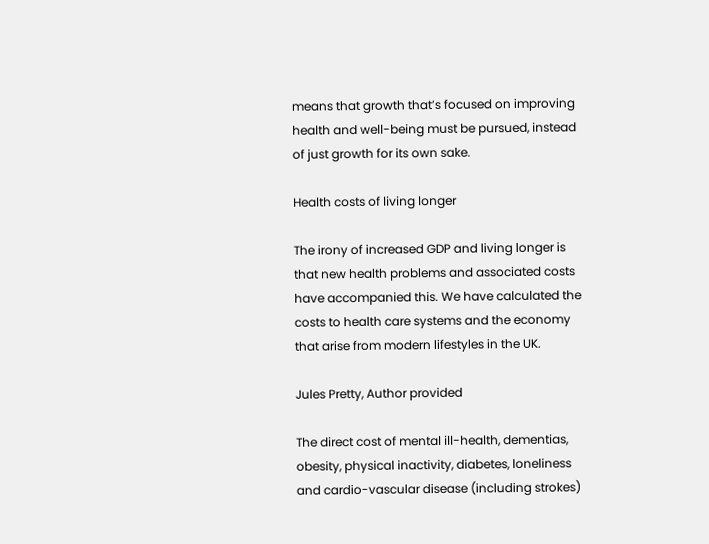means that growth that’s focused on improving health and well-being must be pursued, instead of just growth for its own sake.

Health costs of living longer

The irony of increased GDP and living longer is that new health problems and associated costs have accompanied this. We have calculated the costs to health care systems and the economy that arise from modern lifestyles in the UK.

Jules Pretty, Author provided

The direct cost of mental ill-health, dementias, obesity, physical inactivity, diabetes, loneliness and cardio-vascular disease (including strokes)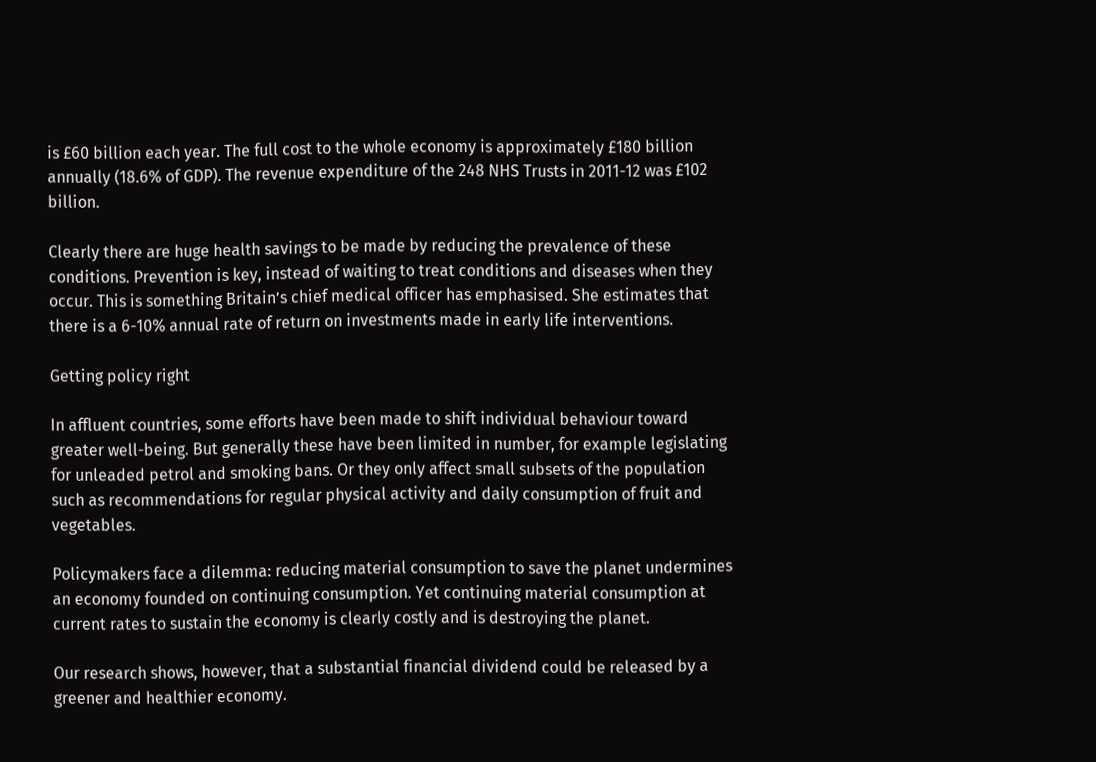is £60 billion each year. The full cost to the whole economy is approximately £180 billion annually (18.6% of GDP). The revenue expenditure of the 248 NHS Trusts in 2011-12 was £102 billion.

Clearly there are huge health savings to be made by reducing the prevalence of these conditions. Prevention is key, instead of waiting to treat conditions and diseases when they occur. This is something Britain’s chief medical officer has emphasised. She estimates that there is a 6-10% annual rate of return on investments made in early life interventions.

Getting policy right

In affluent countries, some efforts have been made to shift individual behaviour toward greater well-being. But generally these have been limited in number, for example legislating for unleaded petrol and smoking bans. Or they only affect small subsets of the population such as recommendations for regular physical activity and daily consumption of fruit and vegetables.

Policymakers face a dilemma: reducing material consumption to save the planet undermines an economy founded on continuing consumption. Yet continuing material consumption at current rates to sustain the economy is clearly costly and is destroying the planet.

Our research shows, however, that a substantial financial dividend could be released by a greener and healthier economy.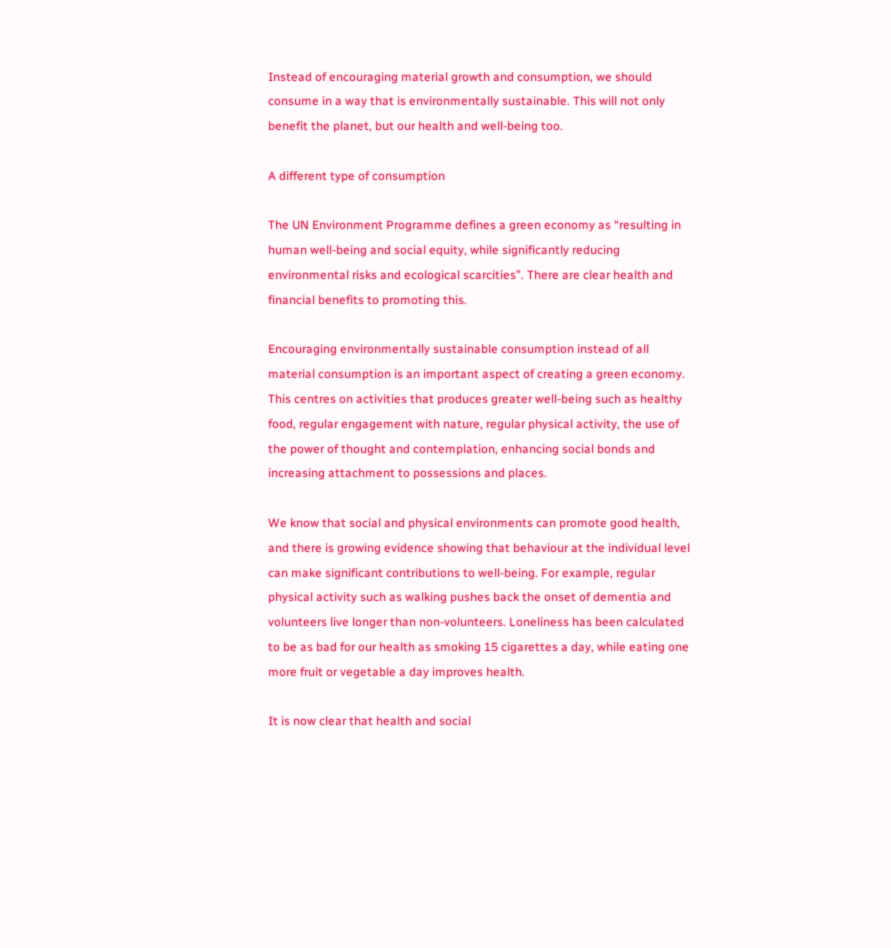Instead of encouraging material growth and consumption, we should consume in a way that is environmentally sustainable. This will not only benefit the planet, but our health and well-being too.

A different type of consumption

The UN Environment Programme defines a green economy as “resulting in human well-being and social equity, while significantly reducing environmental risks and ecological scarcities”. There are clear health and financial benefits to promoting this.

Encouraging environmentally sustainable consumption instead of all material consumption is an important aspect of creating a green economy. This centres on activities that produces greater well-being such as healthy food, regular engagement with nature, regular physical activity, the use of the power of thought and contemplation, enhancing social bonds and increasing attachment to possessions and places.

We know that social and physical environments can promote good health, and there is growing evidence showing that behaviour at the individual level can make significant contributions to well-being. For example, regular physical activity such as walking pushes back the onset of dementia and volunteers live longer than non-volunteers. Loneliness has been calculated to be as bad for our health as smoking 15 cigarettes a day, while eating one more fruit or vegetable a day improves health.

It is now clear that health and social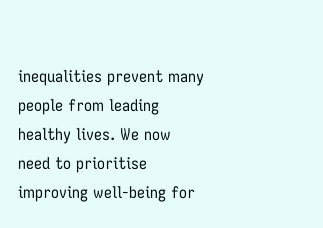inequalities prevent many people from leading healthy lives. We now need to prioritise improving well-being for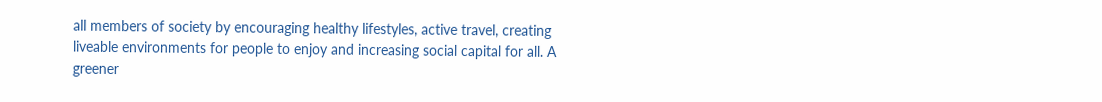all members of society by encouraging healthy lifestyles, active travel, creating liveable environments for people to enjoy and increasing social capital for all. A greener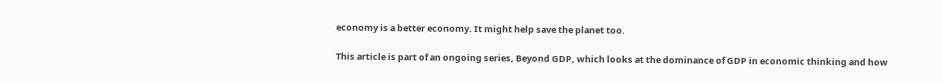economy is a better economy. It might help save the planet too.

This article is part of an ongoing series, Beyond GDP, which looks at the dominance of GDP in economic thinking and how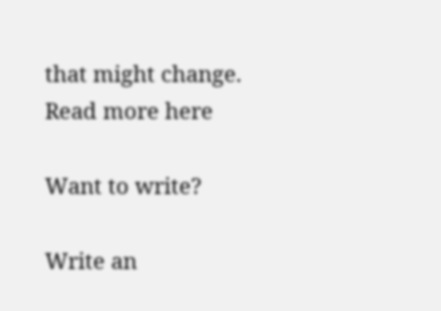that might change. Read more here

Want to write?

Write an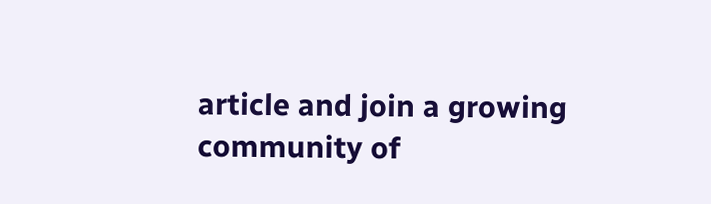article and join a growing community of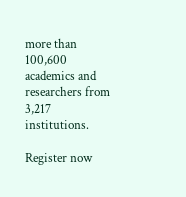more than 100,600 academics and researchers from 3,217 institutions.

Register now